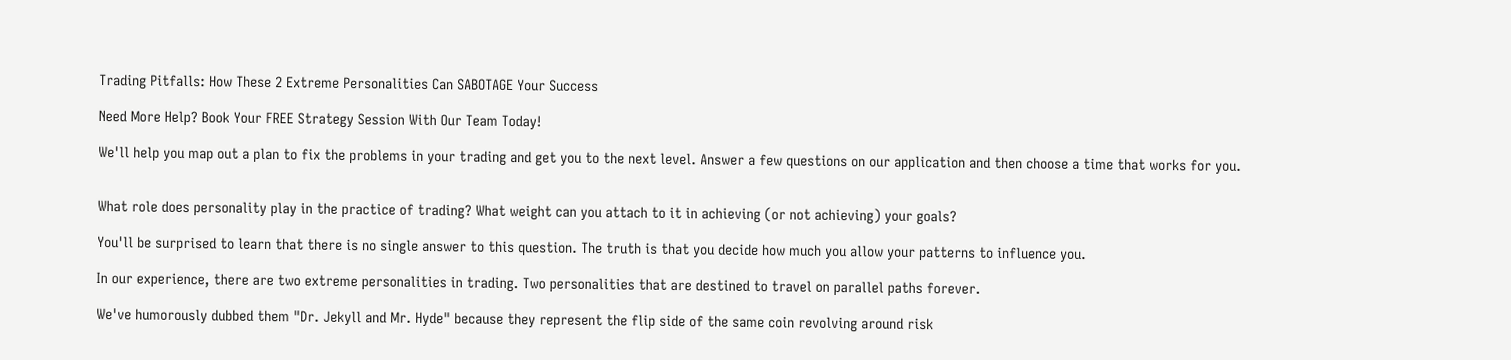Trading Pitfalls: How These 2 Extreme Personalities Can SABOTAGE Your Success

Need More Help? Book Your FREE Strategy Session With Our Team Today!

We'll help you map out a plan to fix the problems in your trading and get you to the next level. Answer a few questions on our application and then choose a time that works for you.


What role does personality play in the practice of trading? What weight can you attach to it in achieving (or not achieving) your goals?

You'll be surprised to learn that there is no single answer to this question. The truth is that you decide how much you allow your patterns to influence you.

In our experience, there are two extreme personalities in trading. Two personalities that are destined to travel on parallel paths forever.

We've humorously dubbed them "Dr. Jekyll and Mr. Hyde" because they represent the flip side of the same coin revolving around risk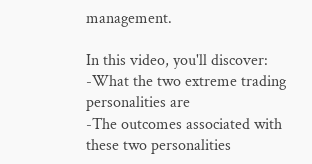management.

In this video, you'll discover:
-What the two extreme trading personalities are
-The outcomes associated with these two personalities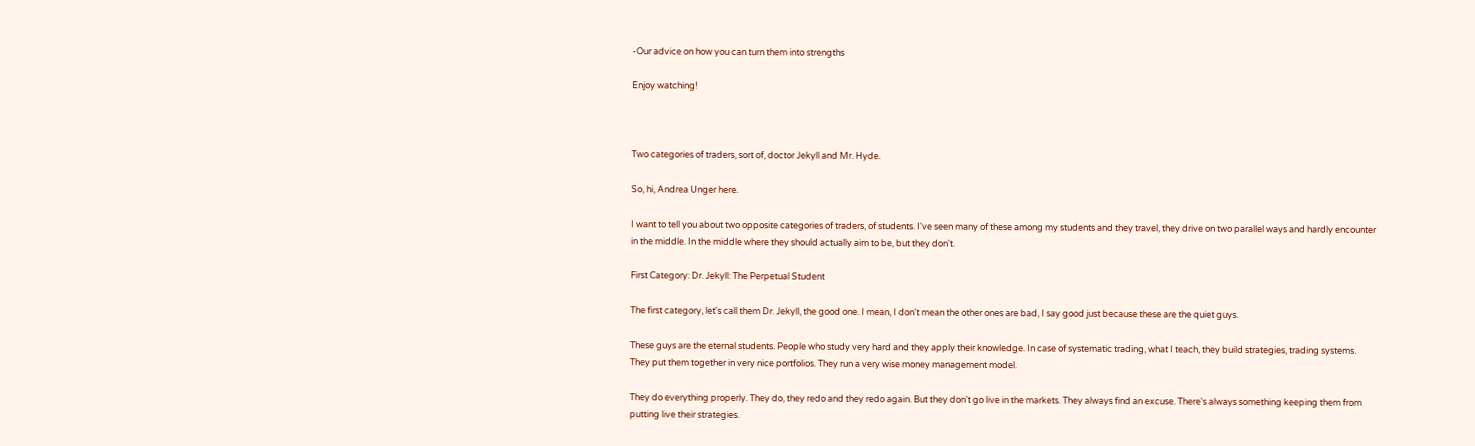-Our advice on how you can turn them into strengths

Enjoy watching!



Two categories of traders, sort of, doctor Jekyll and Mr. Hyde.

So, hi, Andrea Unger here.

I want to tell you about two opposite categories of traders, of students. I've seen many of these among my students and they travel, they drive on two parallel ways and hardly encounter in the middle. In the middle where they should actually aim to be, but they don't.

First Category: Dr. Jekyll: The Perpetual Student

The first category, let's call them Dr. Jekyll, the good one. I mean, I don't mean the other ones are bad, I say good just because these are the quiet guys.

These guys are the eternal students. People who study very hard and they apply their knowledge. In case of systematic trading, what I teach, they build strategies, trading systems.
They put them together in very nice portfolios. They run a very wise money management model.

They do everything properly. They do, they redo and they redo again. But they don't go live in the markets. They always find an excuse. There's always something keeping them from putting live their strategies.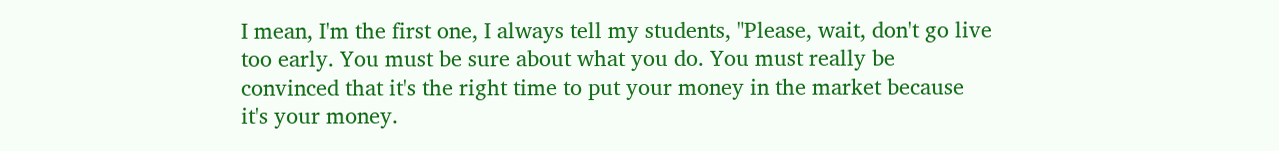I mean, I'm the first one, I always tell my students, "Please, wait, don't go live too early. You must be sure about what you do. You must really be convinced that it's the right time to put your money in the market because it's your money.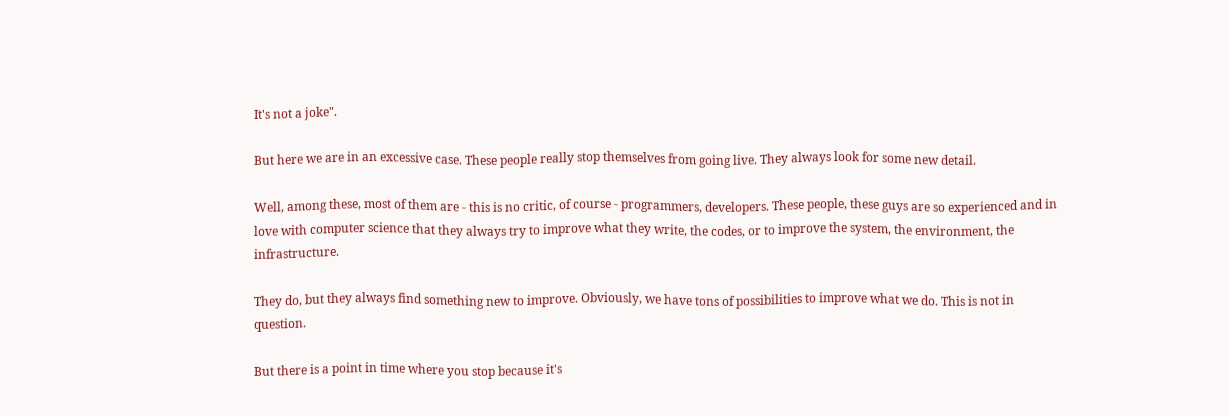It's not a joke".

But here we are in an excessive case. These people really stop themselves from going live. They always look for some new detail.

Well, among these, most of them are - this is no critic, of course - programmers, developers. These people, these guys are so experienced and in love with computer science that they always try to improve what they write, the codes, or to improve the system, the environment, the infrastructure.

They do, but they always find something new to improve. Obviously, we have tons of possibilities to improve what we do. This is not in question.

But there is a point in time where you stop because it's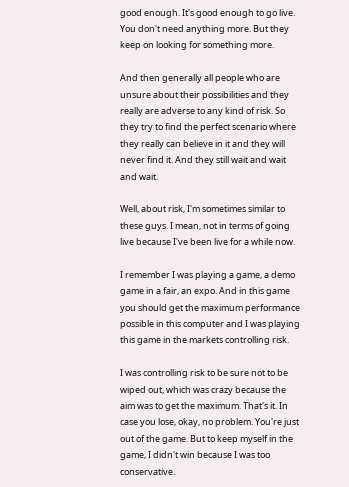good enough. It's good enough to go live. You don't need anything more. But they keep on looking for something more.

And then generally all people who are unsure about their possibilities and they really are adverse to any kind of risk. So they try to find the perfect scenario where they really can believe in it and they will never find it. And they still wait and wait and wait.

Well, about risk, I'm sometimes similar to these guys. I mean, not in terms of going live because I've been live for a while now.

I remember I was playing a game, a demo game in a fair, an expo. And in this game you should get the maximum performance possible in this computer and I was playing this game in the markets controlling risk.

I was controlling risk to be sure not to be wiped out, which was crazy because the aim was to get the maximum. That's it. In case you lose, okay, no problem. You're just out of the game. But to keep myself in the game, I didn't win because I was too conservative.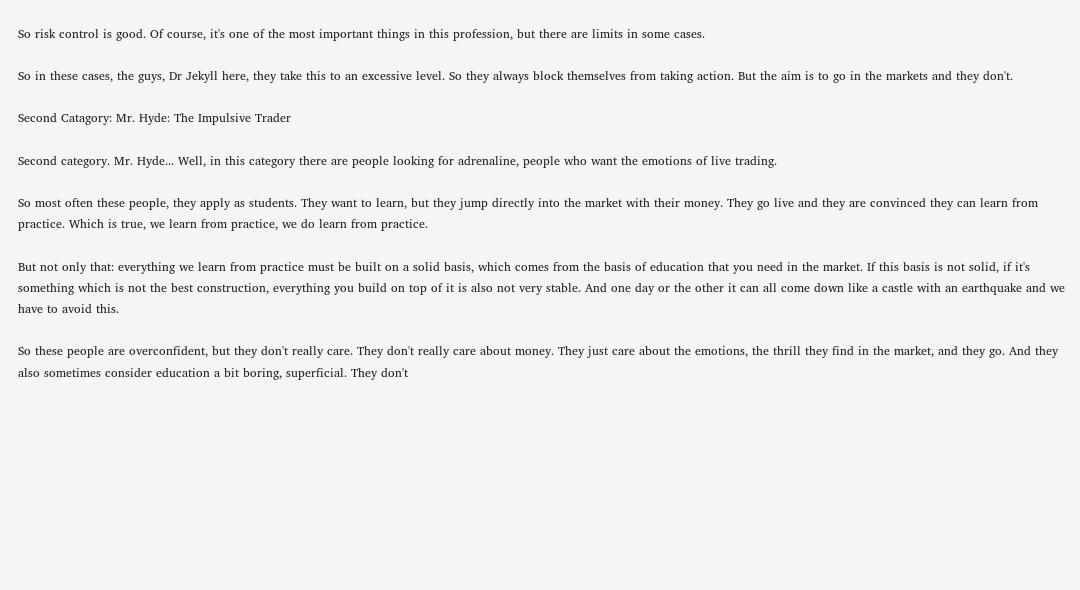So risk control is good. Of course, it's one of the most important things in this profession, but there are limits in some cases.

So in these cases, the guys, Dr Jekyll here, they take this to an excessive level. So they always block themselves from taking action. But the aim is to go in the markets and they don't.

Second Catagory: Mr. Hyde: The Impulsive Trader

Second category. Mr. Hyde... Well, in this category there are people looking for adrenaline, people who want the emotions of live trading.

So most often these people, they apply as students. They want to learn, but they jump directly into the market with their money. They go live and they are convinced they can learn from practice. Which is true, we learn from practice, we do learn from practice.

But not only that: everything we learn from practice must be built on a solid basis, which comes from the basis of education that you need in the market. If this basis is not solid, if it's something which is not the best construction, everything you build on top of it is also not very stable. And one day or the other it can all come down like a castle with an earthquake and we have to avoid this.

So these people are overconfident, but they don't really care. They don't really care about money. They just care about the emotions, the thrill they find in the market, and they go. And they also sometimes consider education a bit boring, superficial. They don't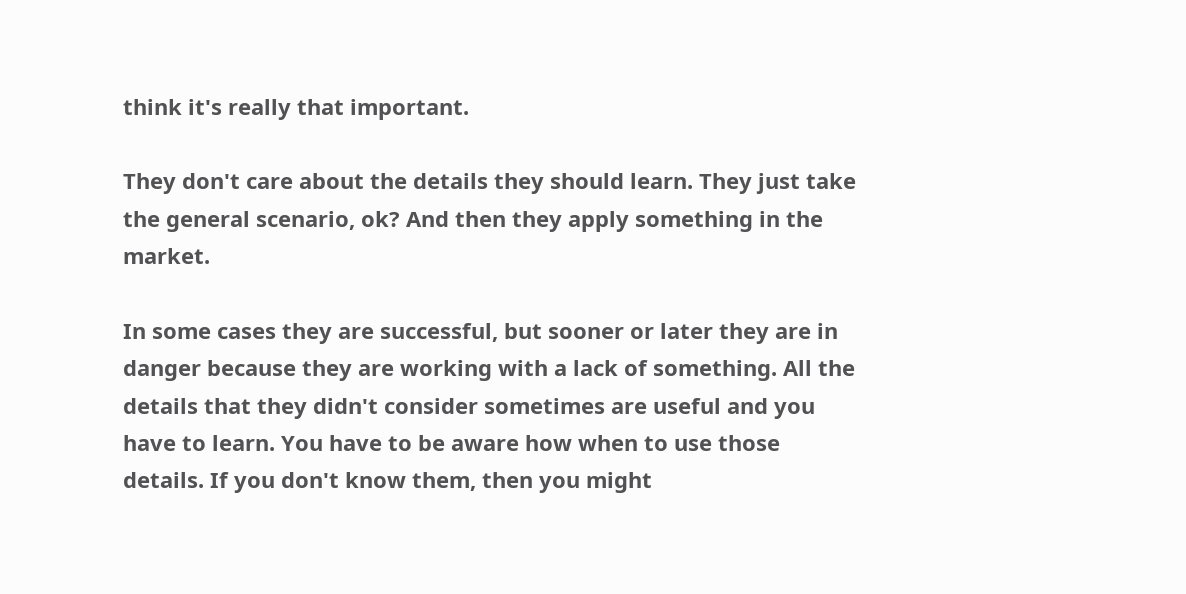think it's really that important.

They don't care about the details they should learn. They just take the general scenario, ok? And then they apply something in the market.

In some cases they are successful, but sooner or later they are in danger because they are working with a lack of something. All the details that they didn't consider sometimes are useful and you have to learn. You have to be aware how when to use those details. If you don't know them, then you might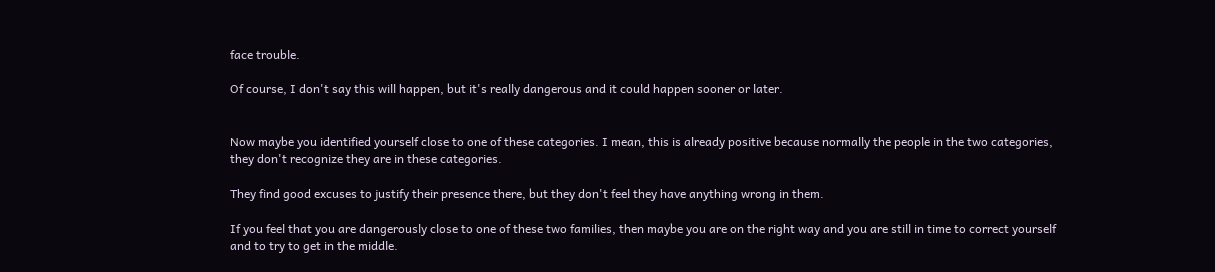face trouble.

Of course, I don't say this will happen, but it's really dangerous and it could happen sooner or later.


Now maybe you identified yourself close to one of these categories. I mean, this is already positive because normally the people in the two categories, they don't recognize they are in these categories.

They find good excuses to justify their presence there, but they don't feel they have anything wrong in them.

If you feel that you are dangerously close to one of these two families, then maybe you are on the right way and you are still in time to correct yourself and to try to get in the middle.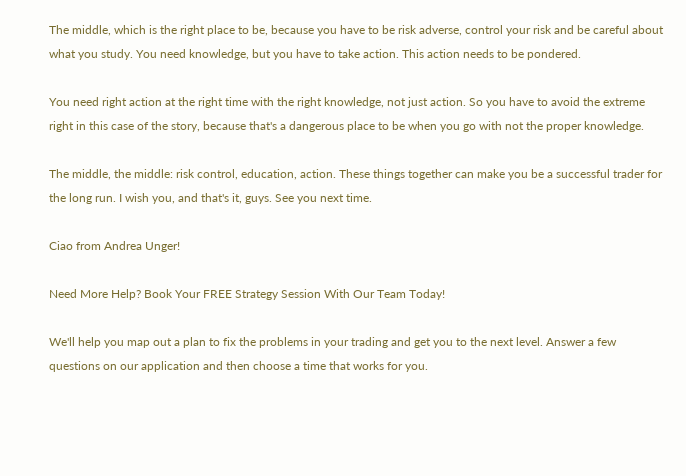The middle, which is the right place to be, because you have to be risk adverse, control your risk and be careful about what you study. You need knowledge, but you have to take action. This action needs to be pondered.

You need right action at the right time with the right knowledge, not just action. So you have to avoid the extreme right in this case of the story, because that's a dangerous place to be when you go with not the proper knowledge.

The middle, the middle: risk control, education, action. These things together can make you be a successful trader for the long run. I wish you, and that's it, guys. See you next time.

Ciao from Andrea Unger!

Need More Help? Book Your FREE Strategy Session With Our Team Today!

We'll help you map out a plan to fix the problems in your trading and get you to the next level. Answer a few questions on our application and then choose a time that works for you.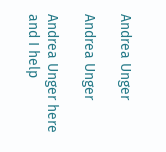Andrea Unger

Andrea Unger

Andrea Unger here and I help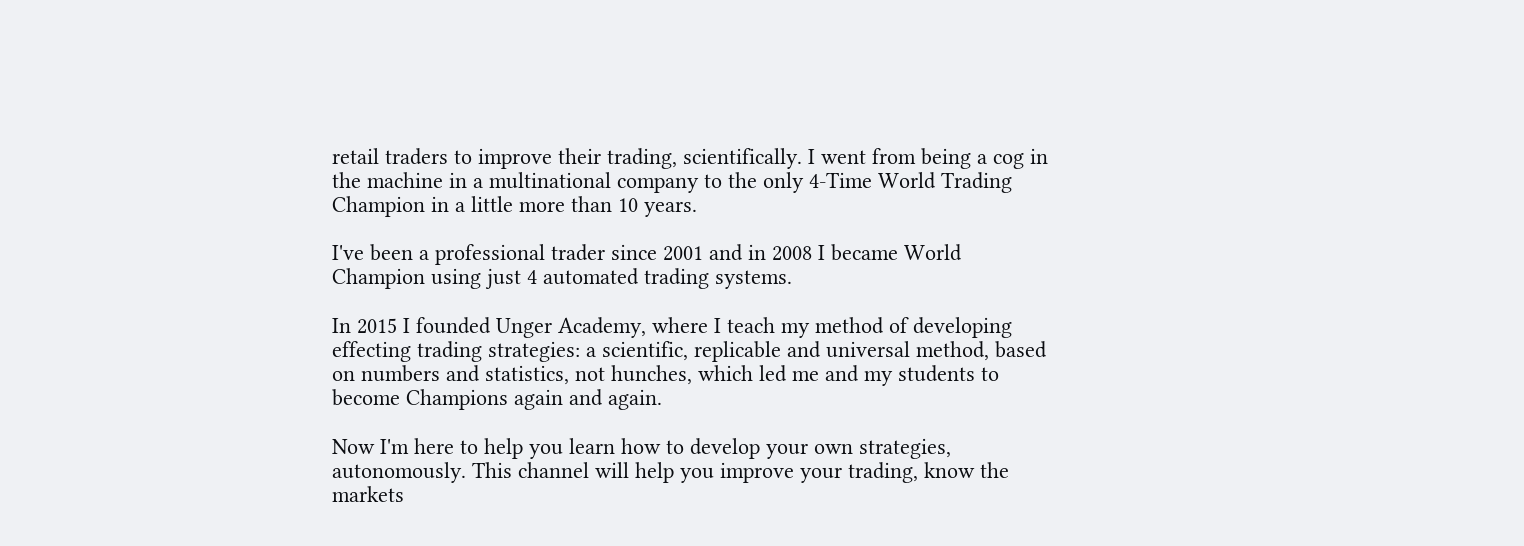retail traders to improve their trading, scientifically. I went from being a cog in the machine in a multinational company to the only 4-Time World Trading Champion in a little more than 10 years.

I've been a professional trader since 2001 and in 2008 I became World Champion using just 4 automated trading systems.

In 2015 I founded Unger Academy, where I teach my method of developing effecting trading strategies: a scientific, replicable and universal method, based on numbers and statistics, not hunches, which led me and my students to become Champions again and again.

Now I'm here to help you learn how to develop your own strategies, autonomously. This channel will help you improve your trading, know the markets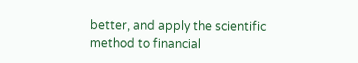better, and apply the scientific method to financial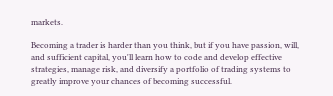markets.

Becoming a trader is harder than you think, but if you have passion, will, and sufficient capital, you'll learn how to code and develop effective strategies, manage risk, and diversify a portfolio of trading systems to greatly improve your chances of becoming successful.